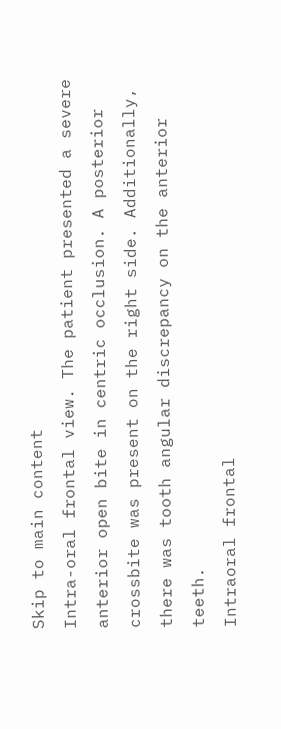Skip to main content
Intra-oral frontal view. The patient presented a severe anterior open bite in centric occlusion. A posterior crossbite was present on the right side. Additionally, there was tooth angular discrepancy on the anterior teeth.
Intraoral frontal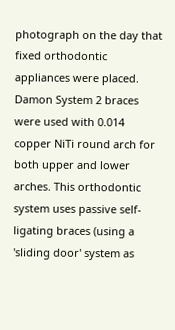photograph on the day that fixed orthodontic appliances were placed. Damon System 2 braces were used with 0.014 copper NiTi round arch for both upper and lower arches. This orthodontic system uses passive self-ligating braces (using a 'sliding door' system as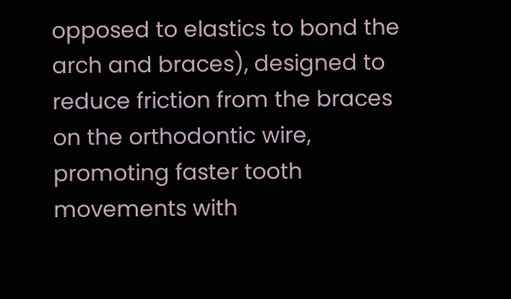opposed to elastics to bond the arch and braces), designed to reduce friction from the braces on the orthodontic wire, promoting faster tooth movements with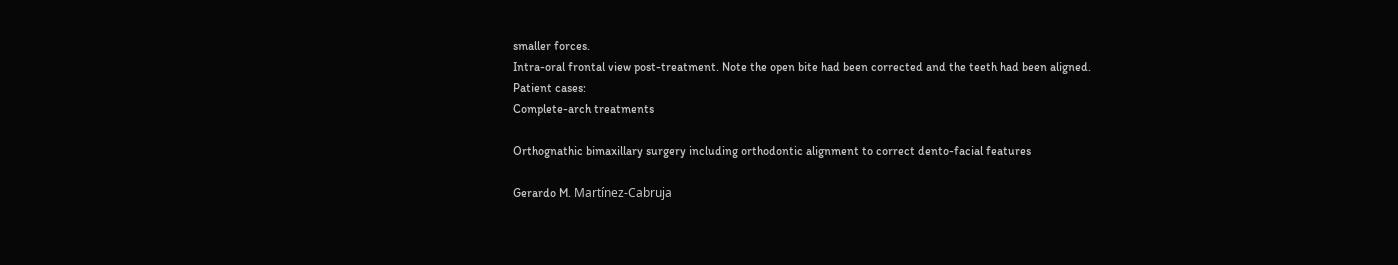smaller forces.
Intra-oral frontal view post-treatment. Note the open bite had been corrected and the teeth had been aligned.
Patient cases:
Complete-arch treatments

Orthognathic bimaxillary surgery including orthodontic alignment to correct dento-facial features

Gerardo M. Martínez-Cabruja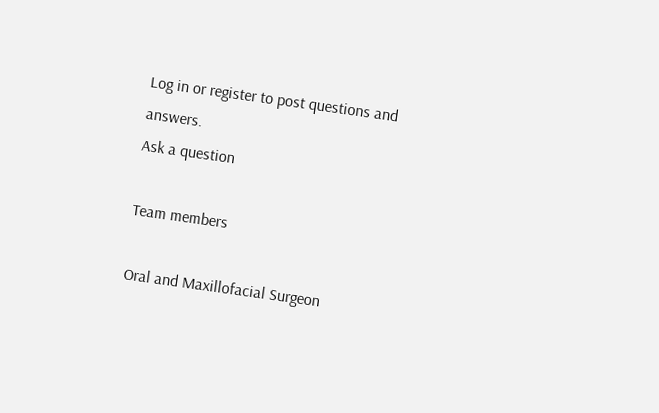Log in or register to post questions and answers.
Ask a question

Team members

Oral and Maxillofacial Surgeon